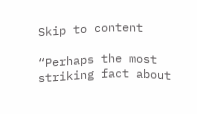Skip to content

“Perhaps the most striking fact about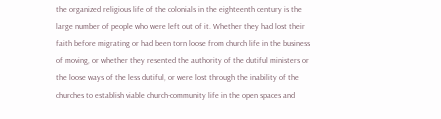the organized religious life of the colonials in the eighteenth century is the large number of people who were left out of it. Whether they had lost their faith before migrating or had been torn loose from church life in the business of moving, or whether they resented the authority of the dutiful ministers or the loose ways of the less dutiful, or were lost through the inability of the churches to establish viable church-community life in the open spaces and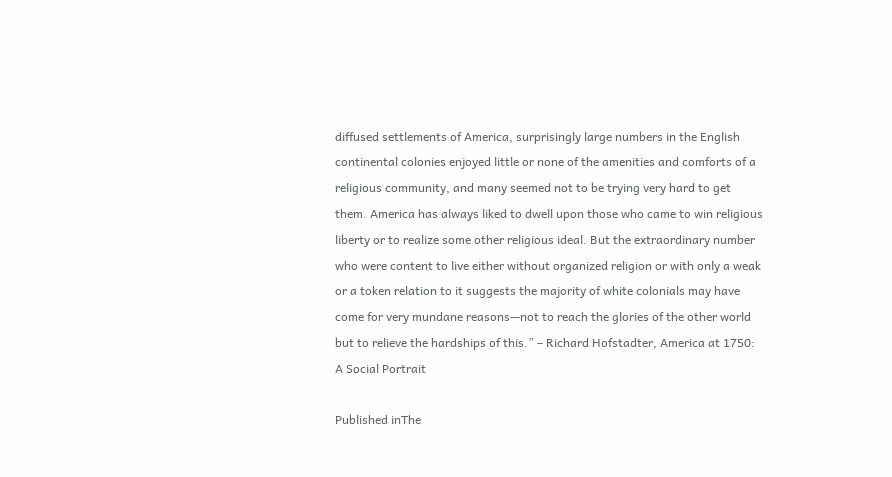diffused settlements of America, surprisingly large numbers in the English continental colonies enjoyed little or none of the amenities and comforts of a religious community, and many seemed not to be trying very hard to get them. America has always liked to dwell upon those who came to win religious liberty or to realize some other religious ideal. But the extraordinary number who were content to live either without organized religion or with only a weak or a token relation to it suggests the majority of white colonials may have come for very mundane reasons—not to reach the glories of the other world but to relieve the hardships of this.” – Richard Hofstadter, America at 1750: A Social Portrait

Published inThe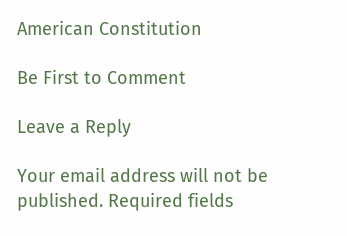American Constitution

Be First to Comment

Leave a Reply

Your email address will not be published. Required fields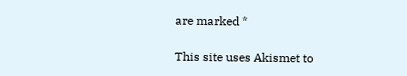are marked *

This site uses Akismet to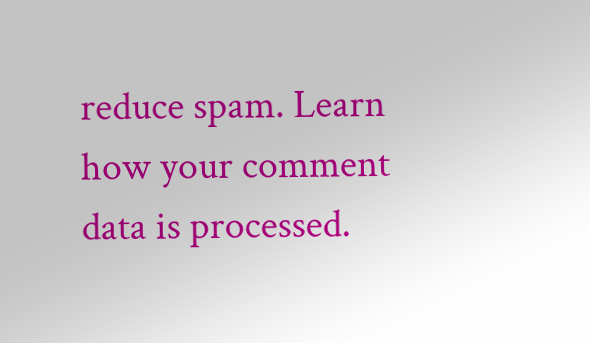reduce spam. Learn how your comment data is processed.